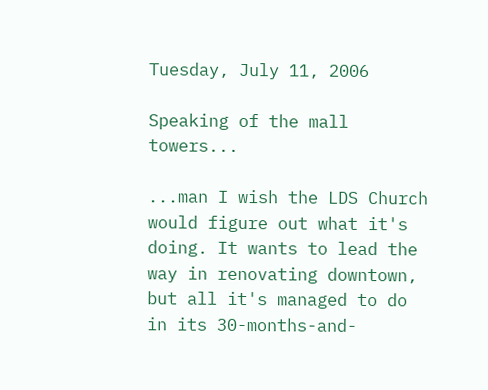Tuesday, July 11, 2006

Speaking of the mall towers...

...man I wish the LDS Church would figure out what it's doing. It wants to lead the way in renovating downtown, but all it's managed to do in its 30-months-and-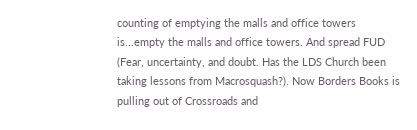counting of emptying the malls and office towers is...empty the malls and office towers. And spread FUD (Fear, uncertainty, and doubt. Has the LDS Church been taking lessons from Macrosquash?). Now Borders Books is pulling out of Crossroads and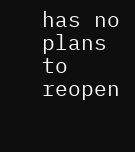has no plans to reopen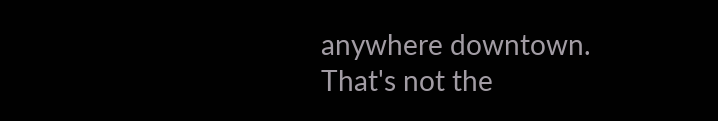anywhere downtown. That's not the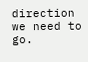direction we need to go.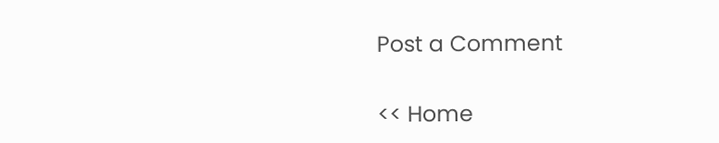Post a Comment

<< Home